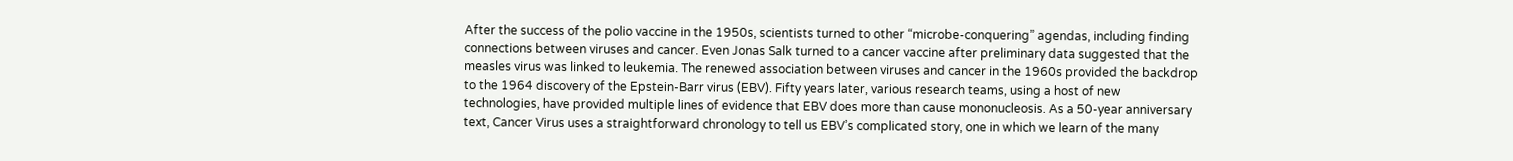After the success of the polio vaccine in the 1950s, scientists turned to other “microbe-conquering” agendas, including finding connections between viruses and cancer. Even Jonas Salk turned to a cancer vaccine after preliminary data suggested that the measles virus was linked to leukemia. The renewed association between viruses and cancer in the 1960s provided the backdrop to the 1964 discovery of the Epstein-Barr virus (EBV). Fifty years later, various research teams, using a host of new technologies, have provided multiple lines of evidence that EBV does more than cause mononucleosis. As a 50-year anniversary text, Cancer Virus uses a straightforward chronology to tell us EBV’s complicated story, one in which we learn of the many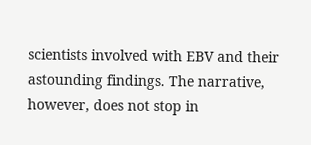scientists involved with EBV and their astounding findings. The narrative, however, does not stop in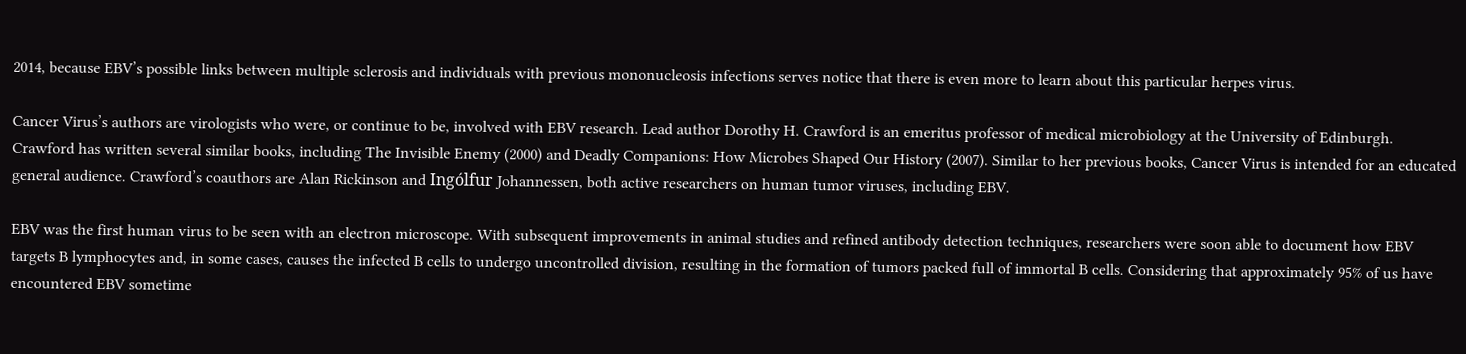2014, because EBV’s possible links between multiple sclerosis and individuals with previous mononucleosis infections serves notice that there is even more to learn about this particular herpes virus.

Cancer Virus’s authors are virologists who were, or continue to be, involved with EBV research. Lead author Dorothy H. Crawford is an emeritus professor of medical microbiology at the University of Edinburgh. Crawford has written several similar books, including The Invisible Enemy (2000) and Deadly Companions: How Microbes Shaped Our History (2007). Similar to her previous books, Cancer Virus is intended for an educated general audience. Crawford’s coauthors are Alan Rickinson and Ingólfur Johannessen, both active researchers on human tumor viruses, including EBV.

EBV was the first human virus to be seen with an electron microscope. With subsequent improvements in animal studies and refined antibody detection techniques, researchers were soon able to document how EBV targets B lymphocytes and, in some cases, causes the infected B cells to undergo uncontrolled division, resulting in the formation of tumors packed full of immortal B cells. Considering that approximately 95% of us have encountered EBV sometime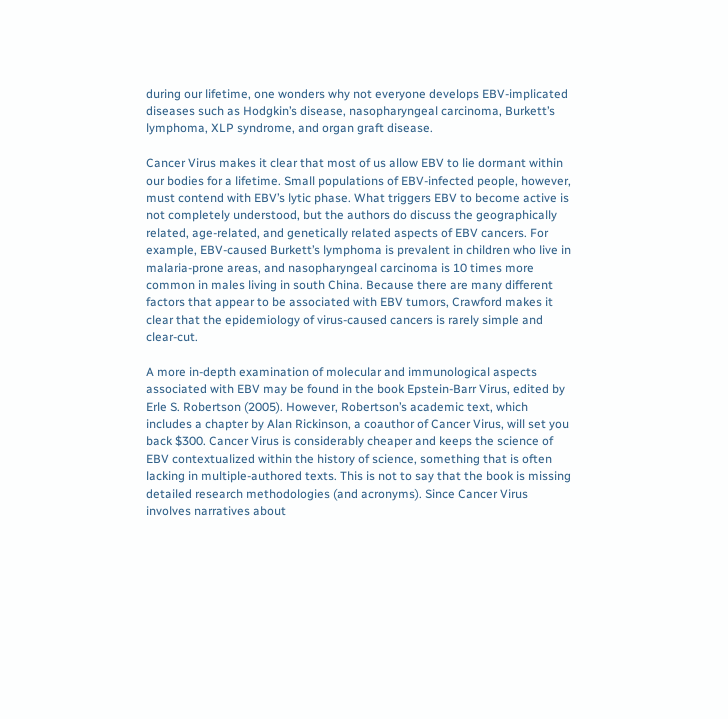during our lifetime, one wonders why not everyone develops EBV-implicated diseases such as Hodgkin’s disease, nasopharyngeal carcinoma, Burkett’s lymphoma, XLP syndrome, and organ graft disease.

Cancer Virus makes it clear that most of us allow EBV to lie dormant within our bodies for a lifetime. Small populations of EBV-infected people, however, must contend with EBV’s lytic phase. What triggers EBV to become active is not completely understood, but the authors do discuss the geographically related, age-related, and genetically related aspects of EBV cancers. For example, EBV-caused Burkett’s lymphoma is prevalent in children who live in malaria-prone areas, and nasopharyngeal carcinoma is 10 times more common in males living in south China. Because there are many different factors that appear to be associated with EBV tumors, Crawford makes it clear that the epidemiology of virus-caused cancers is rarely simple and clear-cut.

A more in-depth examination of molecular and immunological aspects associated with EBV may be found in the book Epstein-Barr Virus, edited by Erle S. Robertson (2005). However, Robertson’s academic text, which includes a chapter by Alan Rickinson, a coauthor of Cancer Virus, will set you back $300. Cancer Virus is considerably cheaper and keeps the science of EBV contextualized within the history of science, something that is often lacking in multiple-authored texts. This is not to say that the book is missing detailed research methodologies (and acronyms). Since Cancer Virus involves narratives about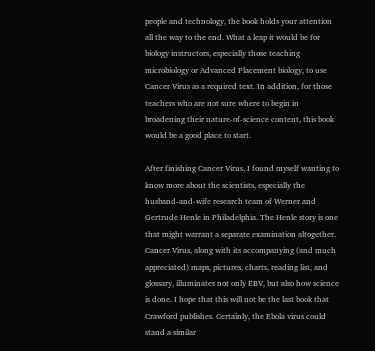people and technology, the book holds your attention all the way to the end. What a leap it would be for biology instructors, especially those teaching microbiology or Advanced Placement biology, to use Cancer Virus as a required text. In addition, for those teachers who are not sure where to begin in broadening their nature-of-science content, this book would be a good place to start.

After finishing Cancer Virus, I found myself wanting to know more about the scientists, especially the husband-and-wife research team of Werner and Gertrude Henle in Philadelphia. The Henle story is one that might warrant a separate examination altogether. Cancer Virus, along with its accompanying (and much appreciated) maps, pictures, charts, reading list, and glossary, illuminates not only EBV, but also how science is done. I hope that this will not be the last book that Crawford publishes. Certainly, the Ebola virus could stand a similar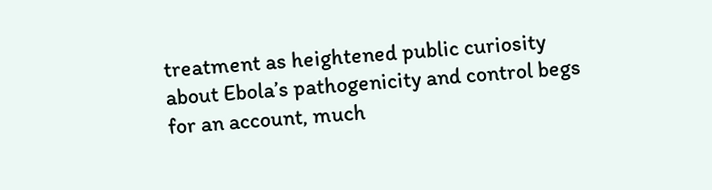treatment as heightened public curiosity about Ebola’s pathogenicity and control begs for an account, much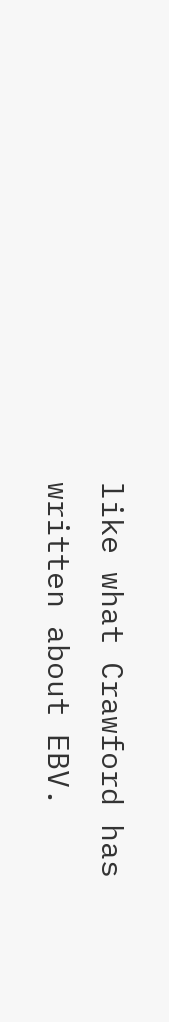like what Crawford has written about EBV.